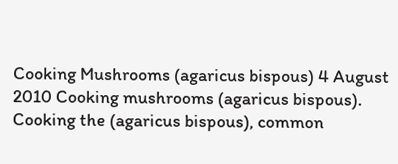Cooking Mushrooms (agaricus bispous) 4 August 2010 Cooking mushrooms (agaricus bispous).
Cooking the (agaricus bispous), common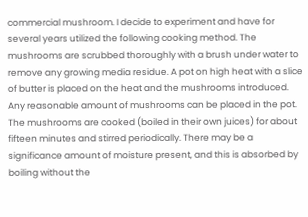commercial mushroom. I decide to experiment and have for several years utilized the following cooking method. The mushrooms are scrubbed thoroughly with a brush under water to remove any growing media residue. A pot on high heat with a slice of butter is placed on the heat and the mushrooms introduced. Any reasonable amount of mushrooms can be placed in the pot. The mushrooms are cooked (boiled in their own juices) for about fifteen minutes and stirred periodically. There may be a significance amount of moisture present, and this is absorbed by boiling without the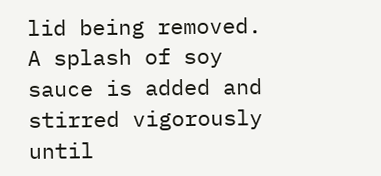lid being removed. A splash of soy sauce is added and stirred vigorously until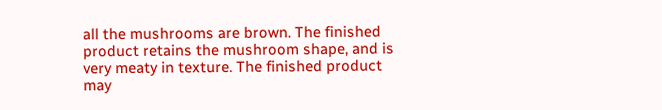all the mushrooms are brown. The finished product retains the mushroom shape, and is very meaty in texture. The finished product may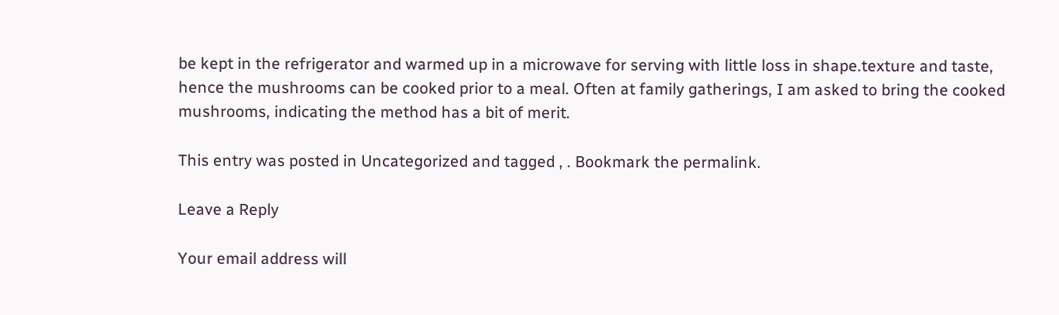be kept in the refrigerator and warmed up in a microwave for serving with little loss in shape.texture and taste, hence the mushrooms can be cooked prior to a meal. Often at family gatherings, I am asked to bring the cooked mushrooms, indicating the method has a bit of merit.

This entry was posted in Uncategorized and tagged , . Bookmark the permalink.

Leave a Reply

Your email address will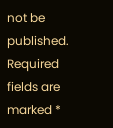not be published. Required fields are marked *